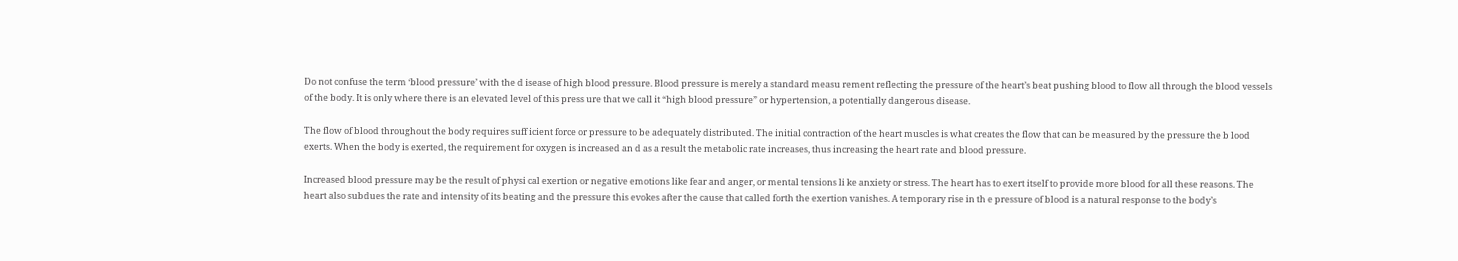Do not confuse the term ‘blood pressure’ with the d isease of high blood pressure. Blood pressure is merely a standard measu rement reflecting the pressure of the heart’s beat pushing blood to flow all through the blood vessels of the body. It is only where there is an elevated level of this press ure that we call it “high blood pressure” or hypertension, a potentially dangerous disease.

The flow of blood throughout the body requires suff icient force or pressure to be adequately distributed. The initial contraction of the heart muscles is what creates the flow that can be measured by the pressure the b lood exerts. When the body is exerted, the requirement for oxygen is increased an d as a result the metabolic rate increases, thus increasing the heart rate and blood pressure.

Increased blood pressure may be the result of physi cal exertion or negative emotions like fear and anger, or mental tensions li ke anxiety or stress. The heart has to exert itself to provide more blood for all these reasons. The heart also subdues the rate and intensity of its beating and the pressure this evokes after the cause that called forth the exertion vanishes. A temporary rise in th e pressure of blood is a natural response to the body’s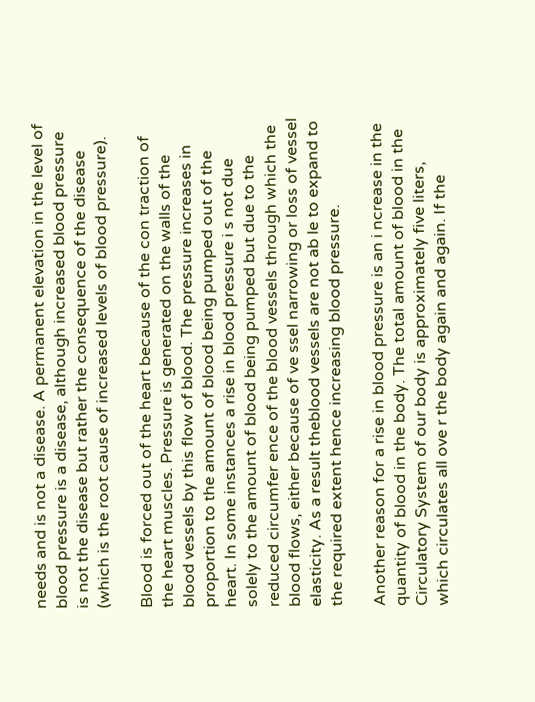needs and is not a disease. A permanent elevation in the level of blood pressure is a disease, although increased blood pressure is not the disease but rather the consequence of the disease (which is the root cause of increased levels of blood pressure).

Blood is forced out of the heart because of the con traction of the heart muscles. Pressure is generated on the walls of the blood vessels by this flow of blood. The pressure increases in proportion to the amount of blood being pumped out of the heart. In some instances a rise in blood pressure i s not due solely to the amount of blood being pumped but due to the reduced circumfer ence of the blood vessels through which the blood flows, either because of ve ssel narrowing or loss of vessel elasticity. As a result theblood vessels are not ab le to expand to the required extent hence increasing blood pressure.

Another reason for a rise in blood pressure is an i ncrease in the quantity of blood in the body. The total amount of blood in the Circulatory System of our body is approximately five liters, which circulates all ove r the body again and again. If the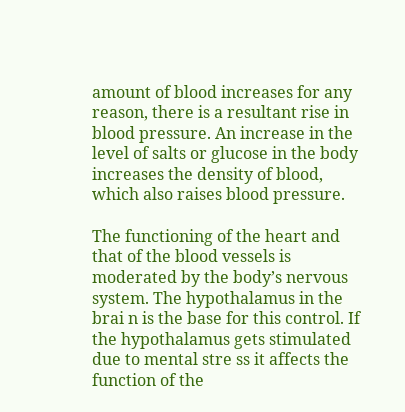amount of blood increases for any reason, there is a resultant rise in blood pressure. An increase in the level of salts or glucose in the body increases the density of blood, which also raises blood pressure.

The functioning of the heart and that of the blood vessels is moderated by the body’s nervous system. The hypothalamus in the brai n is the base for this control. If the hypothalamus gets stimulated due to mental stre ss it affects the function of the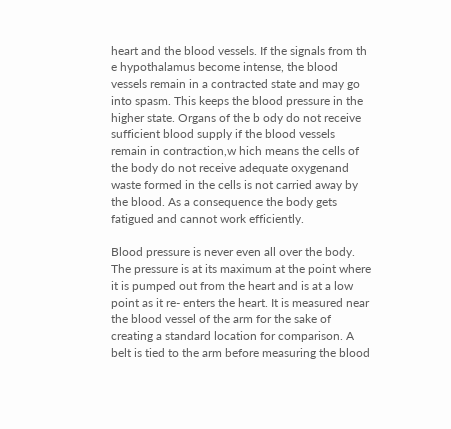heart and the blood vessels. If the signals from th e hypothalamus become intense, the blood vessels remain in a contracted state and may go into spasm. This keeps the blood pressure in the higher state. Organs of the b ody do not receive sufficient blood supply if the blood vessels remain in contraction,w hich means the cells of the body do not receive adequate oxygenand waste formed in the cells is not carried away by the blood. As a consequence the body gets fatigued and cannot work efficiently.

Blood pressure is never even all over the body. The pressure is at its maximum at the point where it is pumped out from the heart and is at a low point as it re- enters the heart. It is measured near the blood vessel of the arm for the sake of creating a standard location for comparison. A belt is tied to the arm before measuring the blood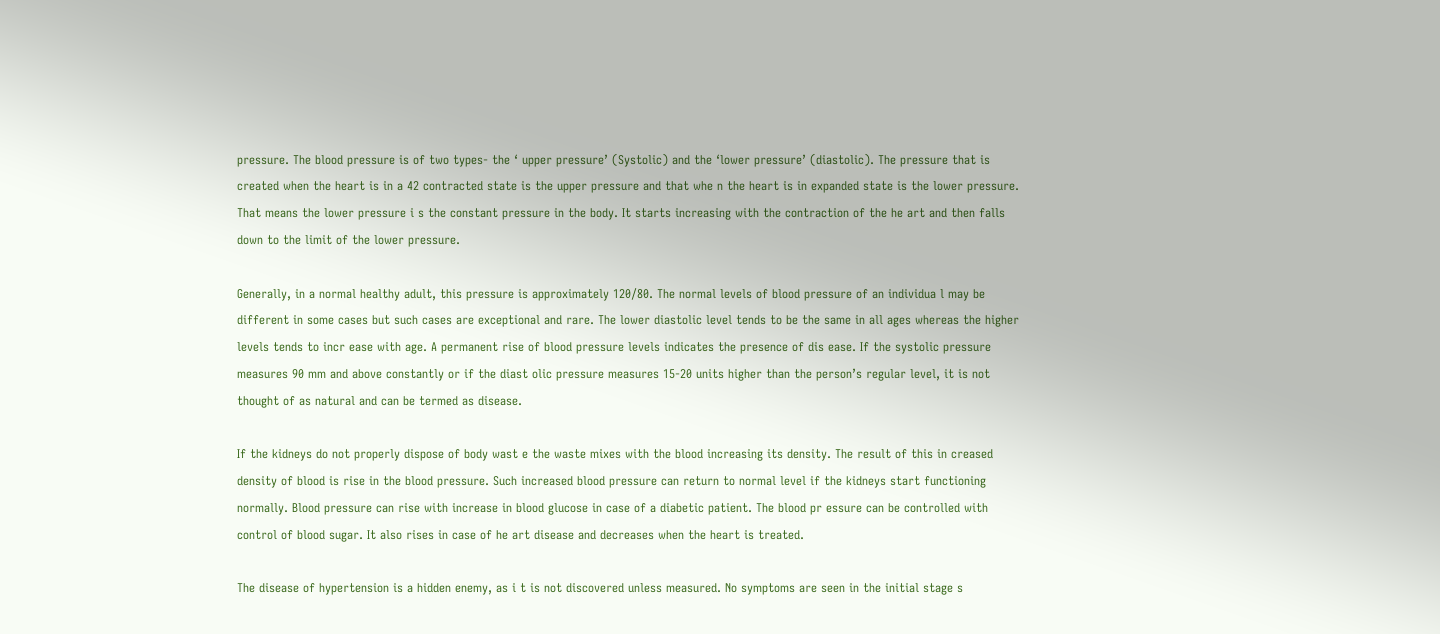pressure. The blood pressure is of two types- the ‘ upper pressure’ (Systolic) and the ‘lower pressure’ (diastolic). The pressure that is created when the heart is in a 42 contracted state is the upper pressure and that whe n the heart is in expanded state is the lower pressure. That means the lower pressure i s the constant pressure in the body. It starts increasing with the contraction of the he art and then falls down to the limit of the lower pressure.

Generally, in a normal healthy adult, this pressure is approximately 120/80. The normal levels of blood pressure of an individua l may be different in some cases but such cases are exceptional and rare. The lower diastolic level tends to be the same in all ages whereas the higher levels tends to incr ease with age. A permanent rise of blood pressure levels indicates the presence of dis ease. If the systolic pressure measures 90 mm and above constantly or if the diast olic pressure measures 15-20 units higher than the person’s regular level, it is not thought of as natural and can be termed as disease.

If the kidneys do not properly dispose of body wast e the waste mixes with the blood increasing its density. The result of this in creased density of blood is rise in the blood pressure. Such increased blood pressure can return to normal level if the kidneys start functioning normally. Blood pressure can rise with increase in blood glucose in case of a diabetic patient. The blood pr essure can be controlled with control of blood sugar. It also rises in case of he art disease and decreases when the heart is treated.

The disease of hypertension is a hidden enemy, as i t is not discovered unless measured. No symptoms are seen in the initial stage s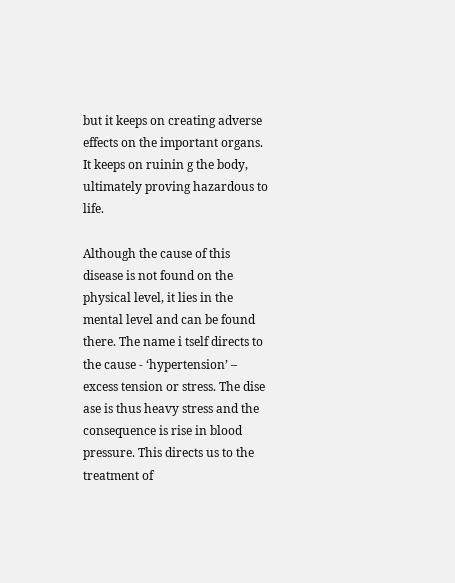but it keeps on creating adverse effects on the important organs. It keeps on ruinin g the body, ultimately proving hazardous to life.

Although the cause of this disease is not found on the physical level, it lies in the mental level and can be found there. The name i tself directs to the cause - ‘hypertension’ – excess tension or stress. The dise ase is thus heavy stress and the consequence is rise in blood pressure. This directs us to the treatment of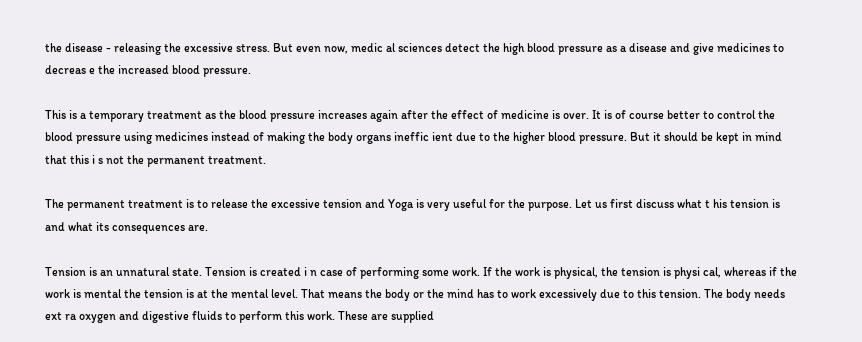the disease - releasing the excessive stress. But even now, medic al sciences detect the high blood pressure as a disease and give medicines to decreas e the increased blood pressure.

This is a temporary treatment as the blood pressure increases again after the effect of medicine is over. It is of course better to control the blood pressure using medicines instead of making the body organs ineffic ient due to the higher blood pressure. But it should be kept in mind that this i s not the permanent treatment.

The permanent treatment is to release the excessive tension and Yoga is very useful for the purpose. Let us first discuss what t his tension is and what its consequences are.

Tension is an unnatural state. Tension is created i n case of performing some work. If the work is physical, the tension is physi cal, whereas if the work is mental the tension is at the mental level. That means the body or the mind has to work excessively due to this tension. The body needs ext ra oxygen and digestive fluids to perform this work. These are supplied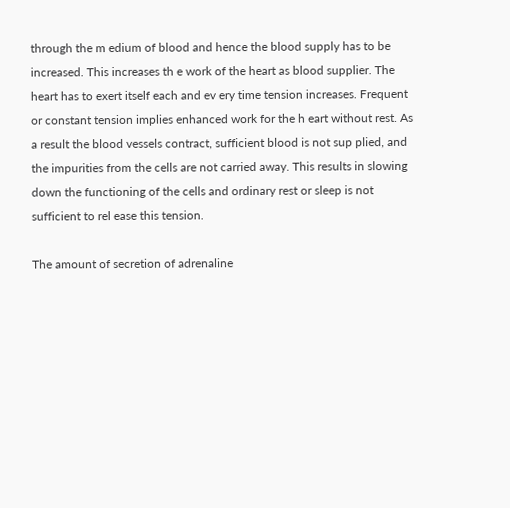through the m edium of blood and hence the blood supply has to be increased. This increases th e work of the heart as blood supplier. The heart has to exert itself each and ev ery time tension increases. Frequent or constant tension implies enhanced work for the h eart without rest. As a result the blood vessels contract, sufficient blood is not sup plied, and the impurities from the cells are not carried away. This results in slowing down the functioning of the cells and ordinary rest or sleep is not sufficient to rel ease this tension.

The amount of secretion of adrenaline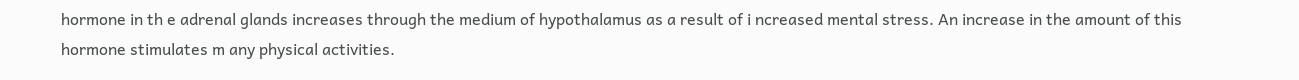hormone in th e adrenal glands increases through the medium of hypothalamus as a result of i ncreased mental stress. An increase in the amount of this hormone stimulates m any physical activities.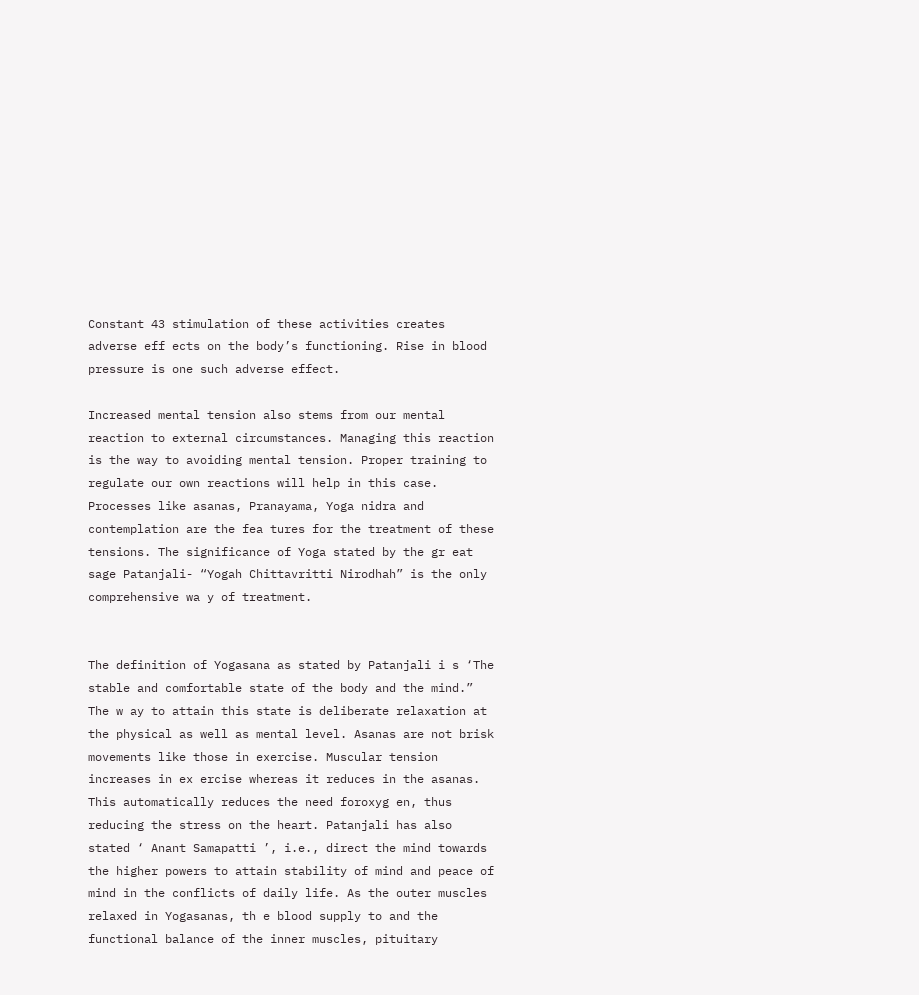Constant 43 stimulation of these activities creates adverse eff ects on the body’s functioning. Rise in blood pressure is one such adverse effect.

Increased mental tension also stems from our mental reaction to external circumstances. Managing this reaction is the way to avoiding mental tension. Proper training to regulate our own reactions will help in this case. Processes like asanas, Pranayama, Yoga nidra and contemplation are the fea tures for the treatment of these tensions. The significance of Yoga stated by the gr eat sage Patanjali- “Yogah Chittavritti Nirodhah” is the only comprehensive wa y of treatment.


The definition of Yogasana as stated by Patanjali i s ‘The stable and comfortable state of the body and the mind.” The w ay to attain this state is deliberate relaxation at the physical as well as mental level. Asanas are not brisk movements like those in exercise. Muscular tension increases in ex ercise whereas it reduces in the asanas. This automatically reduces the need foroxyg en, thus reducing the stress on the heart. Patanjali has also stated ‘ Anant Samapatti ’, i.e., direct the mind towards the higher powers to attain stability of mind and peace of mind in the conflicts of daily life. As the outer muscles relaxed in Yogasanas, th e blood supply to and the functional balance of the inner muscles, pituitary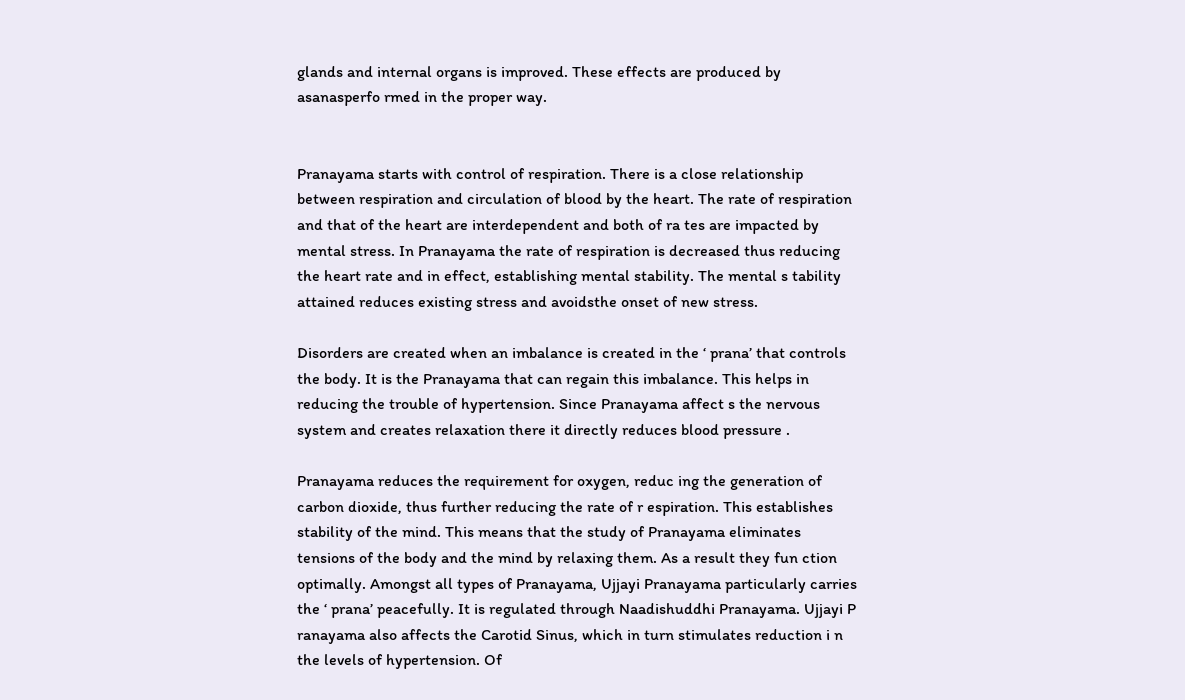glands and internal organs is improved. These effects are produced by asanasperfo rmed in the proper way.


Pranayama starts with control of respiration. There is a close relationship between respiration and circulation of blood by the heart. The rate of respiration and that of the heart are interdependent and both of ra tes are impacted by mental stress. In Pranayama the rate of respiration is decreased thus reducing the heart rate and in effect, establishing mental stability. The mental s tability attained reduces existing stress and avoidsthe onset of new stress.

Disorders are created when an imbalance is created in the ‘ prana’ that controls the body. It is the Pranayama that can regain this imbalance. This helps in reducing the trouble of hypertension. Since Pranayama affect s the nervous system and creates relaxation there it directly reduces blood pressure .

Pranayama reduces the requirement for oxygen, reduc ing the generation of carbon dioxide, thus further reducing the rate of r espiration. This establishes stability of the mind. This means that the study of Pranayama eliminates tensions of the body and the mind by relaxing them. As a result they fun ction optimally. Amongst all types of Pranayama, Ujjayi Pranayama particularly carries the ‘ prana’ peacefully. It is regulated through Naadishuddhi Pranayama. Ujjayi P ranayama also affects the Carotid Sinus, which in turn stimulates reduction i n the levels of hypertension. Of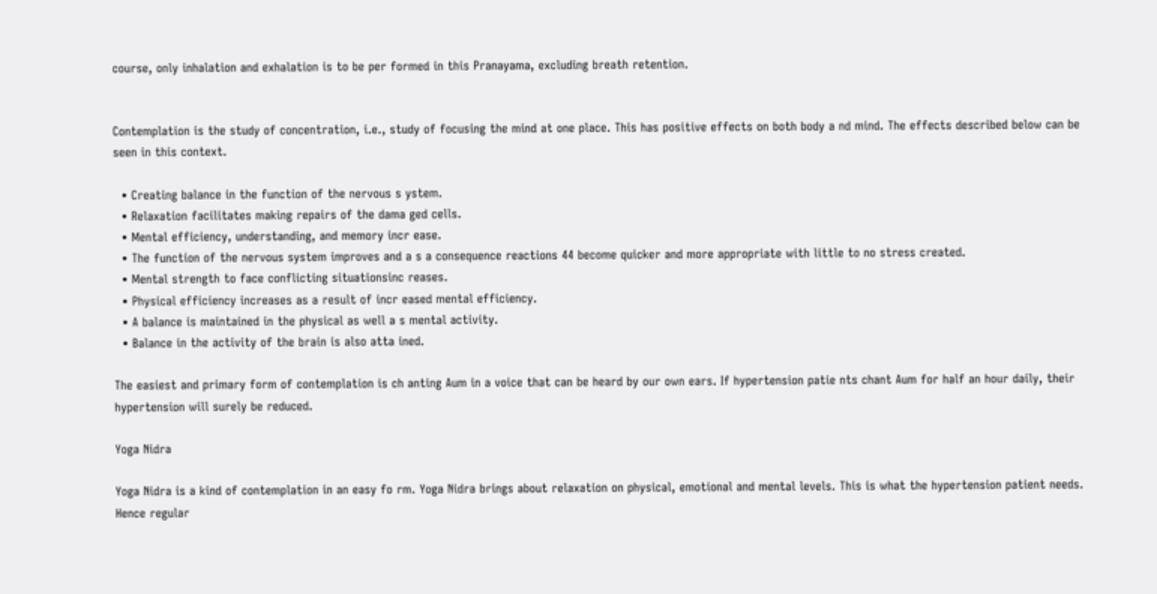course, only inhalation and exhalation is to be per formed in this Pranayama, excluding breath retention.


Contemplation is the study of concentration, i.e., study of focusing the mind at one place. This has positive effects on both body a nd mind. The effects described below can be seen in this context.

  • Creating balance in the function of the nervous s ystem.
  • Relaxation facilitates making repairs of the dama ged cells.
  • Mental efficiency, understanding, and memory incr ease.
  • The function of the nervous system improves and a s a consequence reactions 44 become quicker and more appropriate with little to no stress created.
  • Mental strength to face conflicting situationsinc reases.
  • Physical efficiency increases as a result of incr eased mental efficiency.
  • A balance is maintained in the physical as well a s mental activity.
  • Balance in the activity of the brain is also atta ined.

The easiest and primary form of contemplation is ch anting Aum in a voice that can be heard by our own ears. If hypertension patie nts chant Aum for half an hour daily, their hypertension will surely be reduced.

Yoga Nidra

Yoga Nidra is a kind of contemplation in an easy fo rm. Yoga Nidra brings about relaxation on physical, emotional and mental levels. This is what the hypertension patient needs. Hence regular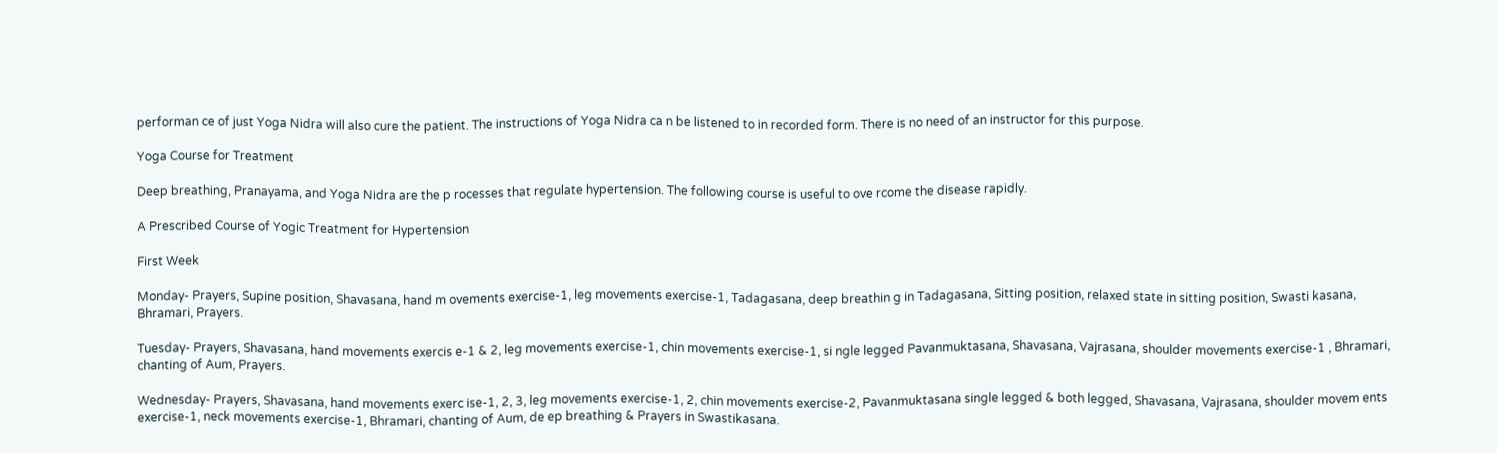performan ce of just Yoga Nidra will also cure the patient. The instructions of Yoga Nidra ca n be listened to in recorded form. There is no need of an instructor for this purpose.

Yoga Course for Treatment

Deep breathing, Pranayama, and Yoga Nidra are the p rocesses that regulate hypertension. The following course is useful to ove rcome the disease rapidly.

A Prescribed Course of Yogic Treatment for Hypertension

First Week

Monday- Prayers, Supine position, Shavasana, hand m ovements exercise-1, leg movements exercise-1, Tadagasana, deep breathin g in Tadagasana, Sitting position, relaxed state in sitting position, Swasti kasana, Bhramari, Prayers.

Tuesday- Prayers, Shavasana, hand movements exercis e-1 & 2, leg movements exercise-1, chin movements exercise-1, si ngle legged Pavanmuktasana, Shavasana, Vajrasana, shoulder movements exercise-1 , Bhramari, chanting of Aum, Prayers.

Wednesday- Prayers, Shavasana, hand movements exerc ise-1, 2, 3, leg movements exercise-1, 2, chin movements exercise-2, Pavanmuktasana single legged & both legged, Shavasana, Vajrasana, shoulder movem ents exercise-1, neck movements exercise-1, Bhramari, chanting of Aum, de ep breathing & Prayers in Swastikasana.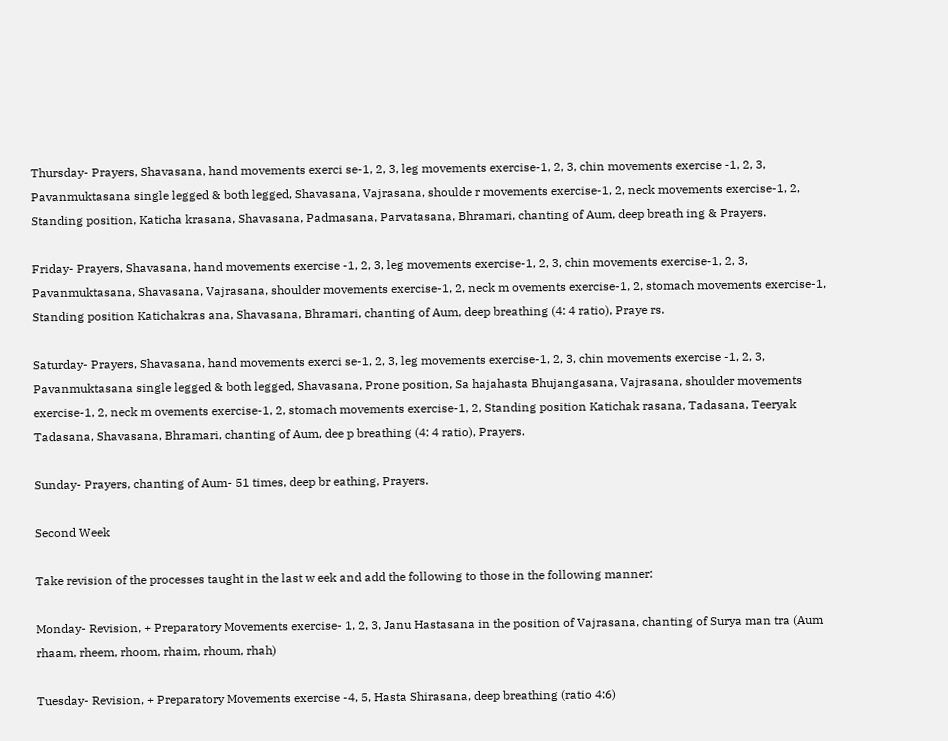Thursday- Prayers, Shavasana, hand movements exerci se-1, 2, 3, leg movements exercise-1, 2, 3, chin movements exercise -1, 2, 3, Pavanmuktasana single legged & both legged, Shavasana, Vajrasana, shoulde r movements exercise-1, 2, neck movements exercise-1, 2, Standing position, Katicha krasana, Shavasana, Padmasana, Parvatasana, Bhramari, chanting of Aum, deep breath ing & Prayers.

Friday- Prayers, Shavasana, hand movements exercise -1, 2, 3, leg movements exercise-1, 2, 3, chin movements exercise-1, 2, 3, Pavanmuktasana, Shavasana, Vajrasana, shoulder movements exercise-1, 2, neck m ovements exercise-1, 2, stomach movements exercise-1, Standing position Katichakras ana, Shavasana, Bhramari, chanting of Aum, deep breathing (4: 4 ratio), Praye rs.

Saturday- Prayers, Shavasana, hand movements exerci se-1, 2, 3, leg movements exercise-1, 2, 3, chin movements exercise -1, 2, 3, Pavanmuktasana single legged & both legged, Shavasana, Prone position, Sa hajahasta Bhujangasana, Vajrasana, shoulder movements exercise-1, 2, neck m ovements exercise-1, 2, stomach movements exercise-1, 2, Standing position Katichak rasana, Tadasana, Teeryak Tadasana, Shavasana, Bhramari, chanting of Aum, dee p breathing (4: 4 ratio), Prayers.

Sunday- Prayers, chanting of Aum- 51 times, deep br eathing, Prayers.

Second Week

Take revision of the processes taught in the last w eek and add the following to those in the following manner:

Monday- Revision, + Preparatory Movements exercise- 1, 2, 3, Janu Hastasana in the position of Vajrasana, chanting of Surya man tra (Aum rhaam, rheem, rhoom, rhaim, rhoum, rhah)

Tuesday- Revision, + Preparatory Movements exercise -4, 5, Hasta Shirasana, deep breathing (ratio 4:6)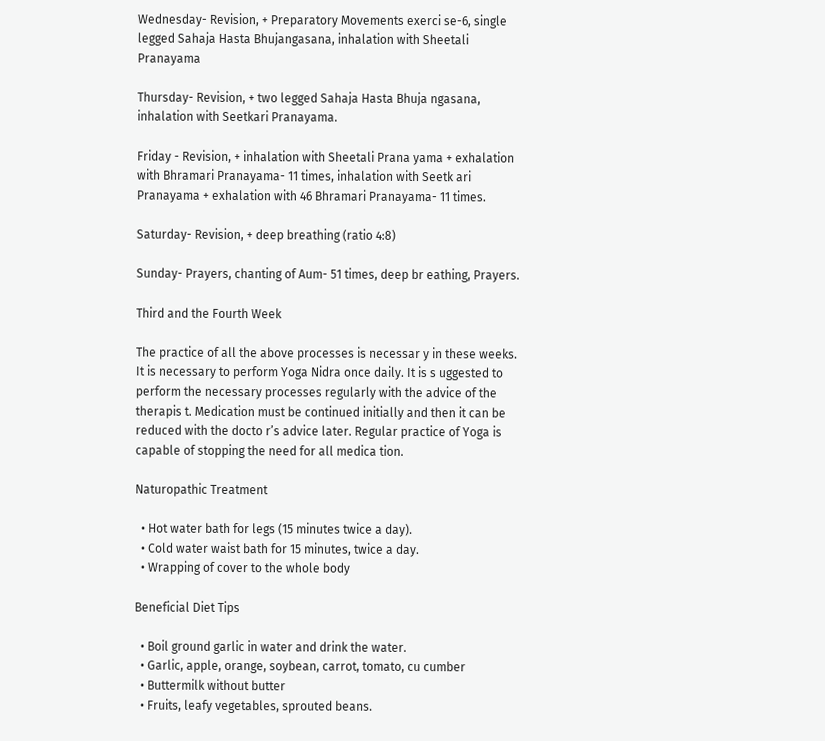Wednesday- Revision, + Preparatory Movements exerci se-6, single legged Sahaja Hasta Bhujangasana, inhalation with Sheetali Pranayama

Thursday- Revision, + two legged Sahaja Hasta Bhuja ngasana, inhalation with Seetkari Pranayama.

Friday - Revision, + inhalation with Sheetali Prana yama + exhalation with Bhramari Pranayama- 11 times, inhalation with Seetk ari Pranayama + exhalation with 46 Bhramari Pranayama- 11 times.

Saturday- Revision, + deep breathing (ratio 4:8)

Sunday- Prayers, chanting of Aum- 51 times, deep br eathing, Prayers.

Third and the Fourth Week

The practice of all the above processes is necessar y in these weeks. It is necessary to perform Yoga Nidra once daily. It is s uggested to perform the necessary processes regularly with the advice of the therapis t. Medication must be continued initially and then it can be reduced with the docto r’s advice later. Regular practice of Yoga is capable of stopping the need for all medica tion.

Naturopathic Treatment

  • Hot water bath for legs (15 minutes twice a day).
  • Cold water waist bath for 15 minutes, twice a day.
  • Wrapping of cover to the whole body

Beneficial Diet Tips

  • Boil ground garlic in water and drink the water.
  • Garlic, apple, orange, soybean, carrot, tomato, cu cumber
  • Buttermilk without butter
  • Fruits, leafy vegetables, sprouted beans.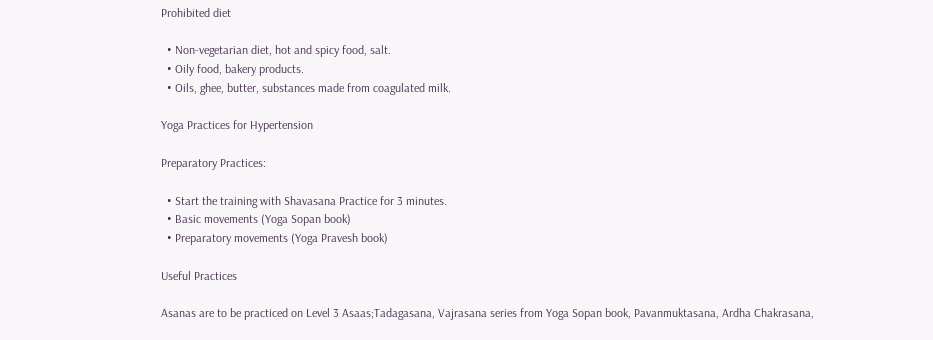Prohibited diet

  • Non-vegetarian diet, hot and spicy food, salt.
  • Oily food, bakery products.
  • Oils, ghee, butter, substances made from coagulated milk.

Yoga Practices for Hypertension

Preparatory Practices:

  • Start the training with Shavasana Practice for 3 minutes.
  • Basic movements (Yoga Sopan book)
  • Preparatory movements (Yoga Pravesh book)

Useful Practices

Asanas are to be practiced on Level 3 Asaas;Tadagasana, Vajrasana series from Yoga Sopan book, Pavanmuktasana, Ardha Chakrasana,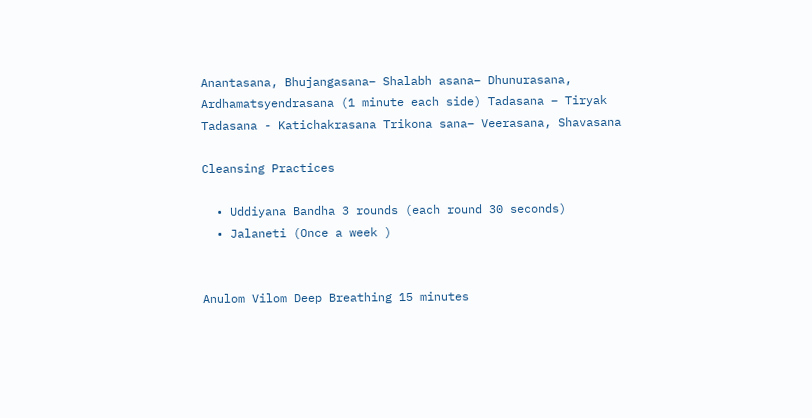Anantasana, Bhujangasana– Shalabh asana– Dhunurasana, Ardhamatsyendrasana (1 minute each side) Tadasana – Tiryak Tadasana - Katichakrasana Trikona sana– Veerasana, Shavasana

Cleansing Practices

  • Uddiyana Bandha 3 rounds (each round 30 seconds)
  • Jalaneti (Once a week )


Anulom Vilom Deep Breathing 15 minutes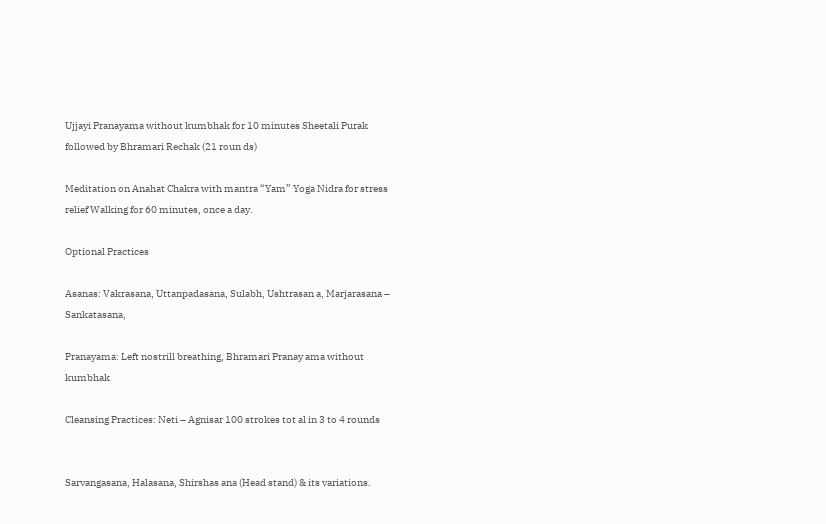Ujjayi Pranayama without kumbhak for 10 minutes Sheetali Purak followed by Bhramari Rechak (21 roun ds)

Meditation on Anahat Chakra with mantra “Yam” Yoga Nidra for stress relief Walking for 60 minutes, once a day.

Optional Practices

Asanas: Vakrasana, Uttanpadasana, Sulabh, Ushtrasan a, Marjarasana – Sankatasana,

Pranayama: Left nostrill breathing, Bhramari Pranay ama without kumbhak

Cleansing Practices: Neti – Agnisar 100 strokes tot al in 3 to 4 rounds


Sarvangasana, Halasana, Shirshas ana (Head stand) & its variations.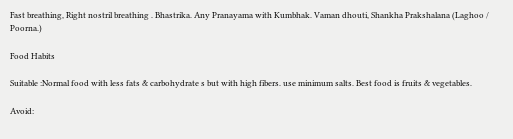Fast breathing, Right nostril breathing . Bhastrika. Any Pranayama with Kumbhak. Vaman dhouti, Shankha Prakshalana (Laghoo / Poorna.)

Food Habits

Suitable :Normal food with less fats & carbohydrate s but with high fibers. use minimum salts. Best food is fruits & vegetables.

Avoid: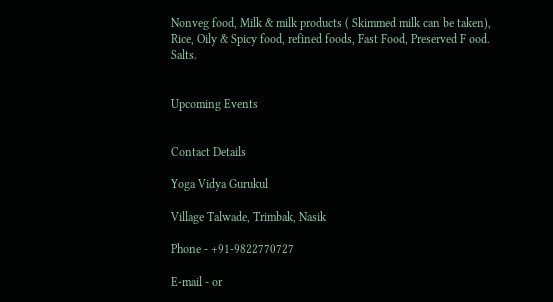Nonveg food, Milk & milk products ( Skimmed milk can be taken), Rice, Oily & Spicy food, refined foods, Fast Food, Preserved F ood. Salts.


Upcoming Events


Contact Details

Yoga Vidya Gurukul

Village Talwade, Trimbak, Nasik

Phone - +91-9822770727

E-mail - or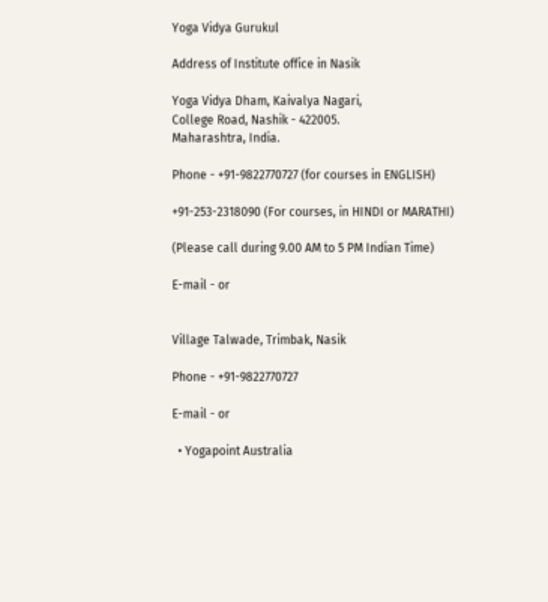Yoga Vidya Gurukul

Address of Institute office in Nasik

Yoga Vidya Dham, Kaivalya Nagari,
College Road, Nashik - 422005.
Maharashtra, India.

Phone - +91-9822770727 (for courses in ENGLISH)

+91-253-2318090 (For courses, in HINDI or MARATHI)

(Please call during 9.00 AM to 5 PM Indian Time)

E-mail - or


Village Talwade, Trimbak, Nasik

Phone - +91-9822770727

E-mail - or

  • Yogapoint Australia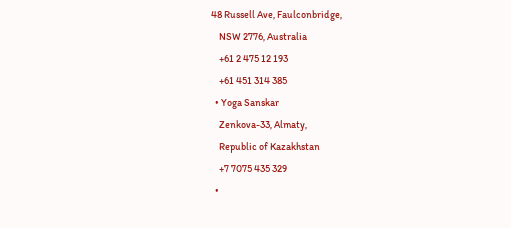48 Russell Ave, Faulconbridge,
    NSW 2776, Australia
    +61 2 475 12 193
    +61 451 314 385
  • Yoga Sanskar
    Zenkova-33, Almaty,
    Republic of Kazakhstan
    +7 7075 435 329
  •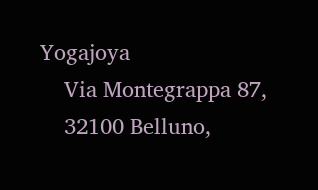Yogajoya
    Via Montegrappa 87,
    32100 Belluno,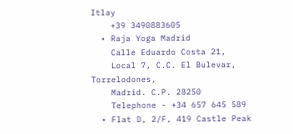Itlay
    +39 3490883605
  • Raja Yoga Madrid
    Calle Eduardo Costa 21,
    Local 7, C.C. El Bulevar, Torrelodones,
    Madrid. C.P. 28250
    Telephone - +34 657 645 589
  • Flat D, 2/F, 419 Castle Peak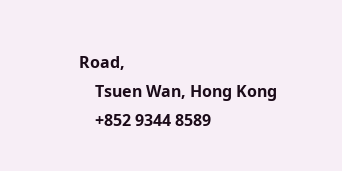Road,
    Tsuen Wan, Hong Kong
    +852 9344 8589